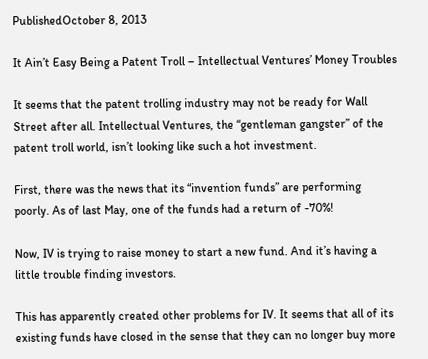PublishedOctober 8, 2013

It Ain’t Easy Being a Patent Troll – Intellectual Ventures’ Money Troubles

It seems that the patent trolling industry may not be ready for Wall Street after all. Intellectual Ventures, the “gentleman gangster” of the patent troll world, isn’t looking like such a hot investment.

First, there was the news that its “invention funds” are performing poorly. As of last May, one of the funds had a return of -70%!

Now, IV is trying to raise money to start a new fund. And it’s having a little trouble finding investors.

This has apparently created other problems for IV. It seems that all of its existing funds have closed in the sense that they can no longer buy more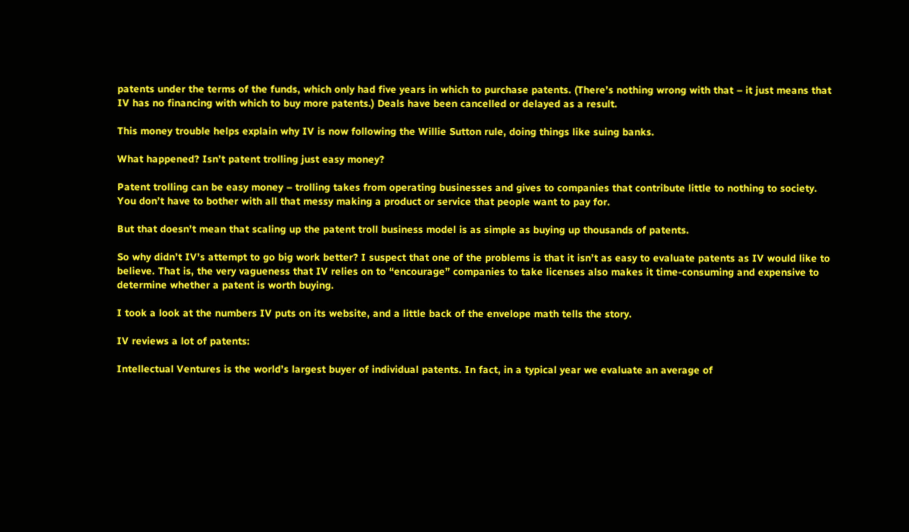patents under the terms of the funds, which only had five years in which to purchase patents. (There’s nothing wrong with that – it just means that IV has no financing with which to buy more patents.) Deals have been cancelled or delayed as a result.

This money trouble helps explain why IV is now following the Willie Sutton rule, doing things like suing banks.

What happened? Isn’t patent trolling just easy money?

Patent trolling can be easy money – trolling takes from operating businesses and gives to companies that contribute little to nothing to society. You don’t have to bother with all that messy making a product or service that people want to pay for.

But that doesn’t mean that scaling up the patent troll business model is as simple as buying up thousands of patents.

So why didn’t IV’s attempt to go big work better? I suspect that one of the problems is that it isn’t as easy to evaluate patents as IV would like to believe. That is, the very vagueness that IV relies on to “encourage” companies to take licenses also makes it time-consuming and expensive to determine whether a patent is worth buying.

I took a look at the numbers IV puts on its website, and a little back of the envelope math tells the story.

IV reviews a lot of patents:

Intellectual Ventures is the world’s largest buyer of individual patents. In fact, in a typical year we evaluate an average of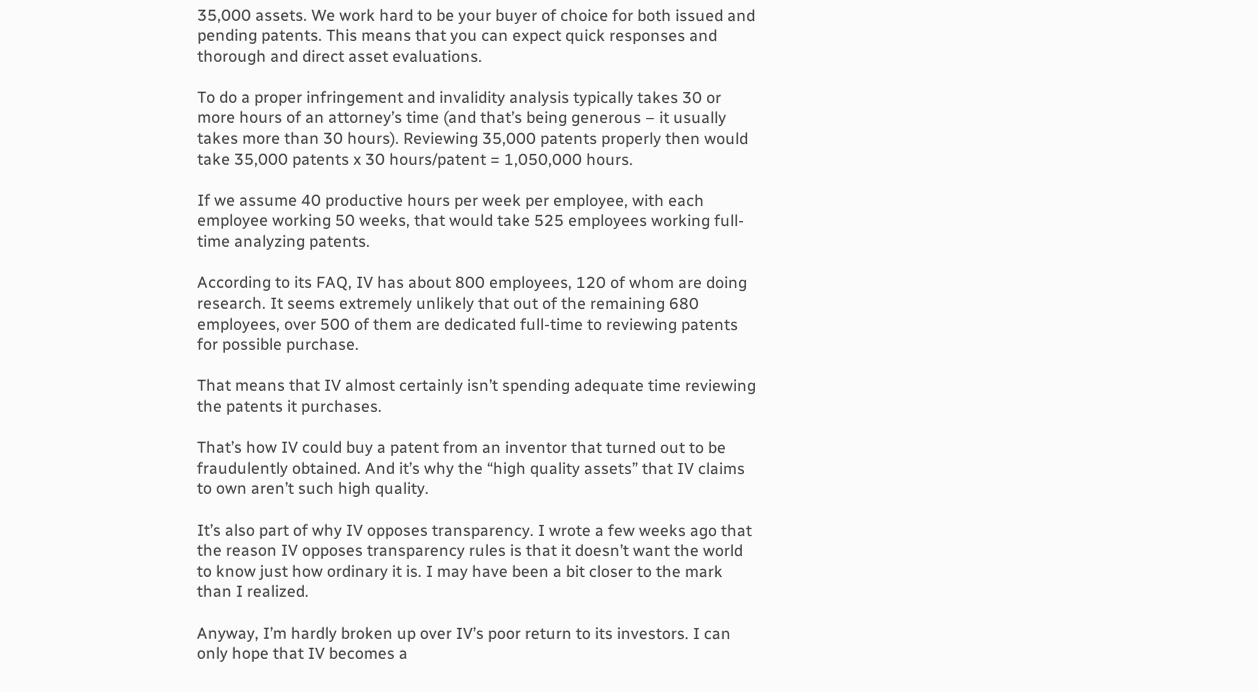35,000 assets. We work hard to be your buyer of choice for both issued and pending patents. This means that you can expect quick responses and thorough and direct asset evaluations.

To do a proper infringement and invalidity analysis typically takes 30 or more hours of an attorney’s time (and that’s being generous – it usually takes more than 30 hours). Reviewing 35,000 patents properly then would take 35,000 patents x 30 hours/patent = 1,050,000 hours.

If we assume 40 productive hours per week per employee, with each employee working 50 weeks, that would take 525 employees working full-time analyzing patents.

According to its FAQ, IV has about 800 employees, 120 of whom are doing research. It seems extremely unlikely that out of the remaining 680 employees, over 500 of them are dedicated full-time to reviewing patents for possible purchase.

That means that IV almost certainly isn’t spending adequate time reviewing the patents it purchases.

That’s how IV could buy a patent from an inventor that turned out to be fraudulently obtained. And it’s why the “high quality assets” that IV claims to own aren’t such high quality.

It’s also part of why IV opposes transparency. I wrote a few weeks ago that the reason IV opposes transparency rules is that it doesn’t want the world to know just how ordinary it is. I may have been a bit closer to the mark than I realized.

Anyway, I’m hardly broken up over IV’s poor return to its investors. I can only hope that IV becomes a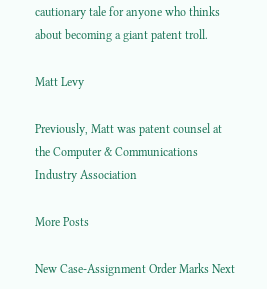cautionary tale for anyone who thinks about becoming a giant patent troll.

Matt Levy

Previously, Matt was patent counsel at the Computer & Communications Industry Association

More Posts

New Case-Assignment Order Marks Next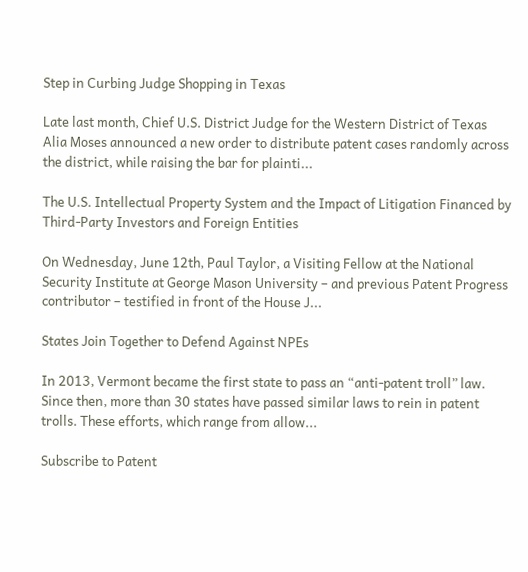Step in Curbing Judge Shopping in Texas

Late last month, Chief U.S. District Judge for the Western District of Texas Alia Moses announced a new order to distribute patent cases randomly across the district, while raising the bar for plainti...

The U.S. Intellectual Property System and the Impact of Litigation Financed by Third-Party Investors and Foreign Entities

On Wednesday, June 12th, Paul Taylor, a Visiting Fellow at the National Security Institute at George Mason University – and previous Patent Progress contributor – testified in front of the House J...

States Join Together to Defend Against NPEs

In 2013, Vermont became the first state to pass an “anti-patent troll” law. Since then, more than 30 states have passed similar laws to rein in patent trolls. These efforts, which range from allow...

Subscribe to Patent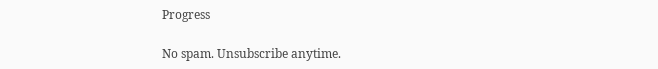Progress

No spam. Unsubscribe anytime.